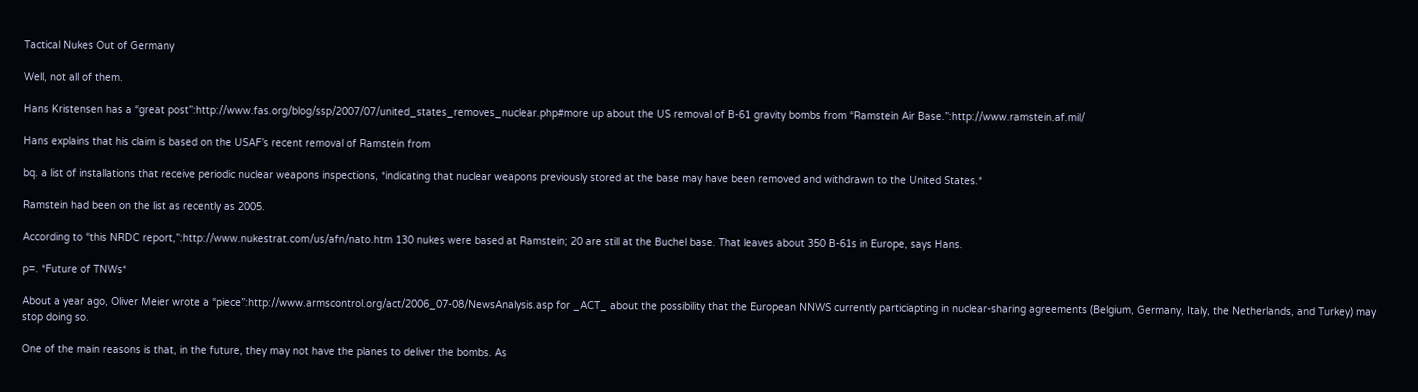Tactical Nukes Out of Germany

Well, not all of them.

Hans Kristensen has a “great post”:http://www.fas.org/blog/ssp/2007/07/united_states_removes_nuclear.php#more up about the US removal of B-61 gravity bombs from “Ramstein Air Base.”:http://www.ramstein.af.mil/

Hans explains that his claim is based on the USAF’s recent removal of Ramstein from

bq. a list of installations that receive periodic nuclear weapons inspections, *indicating that nuclear weapons previously stored at the base may have been removed and withdrawn to the United States.*

Ramstein had been on the list as recently as 2005.

According to “this NRDC report,”:http://www.nukestrat.com/us/afn/nato.htm 130 nukes were based at Ramstein; 20 are still at the Buchel base. That leaves about 350 B-61s in Europe, says Hans.

p=. *Future of TNWs*

About a year ago, Oliver Meier wrote a “piece”:http://www.armscontrol.org/act/2006_07-08/NewsAnalysis.asp for _ACT_ about the possibility that the European NNWS currently particiapting in nuclear-sharing agreements (Belgium, Germany, Italy, the Netherlands, and Turkey) may stop doing so.

One of the main reasons is that, in the future, they may not have the planes to deliver the bombs. As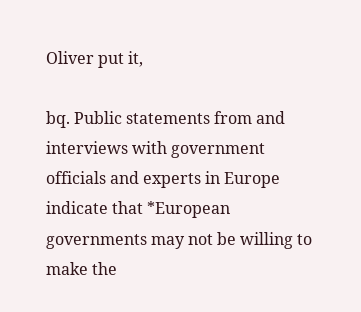Oliver put it,

bq. Public statements from and interviews with government officials and experts in Europe indicate that *European governments may not be willing to make the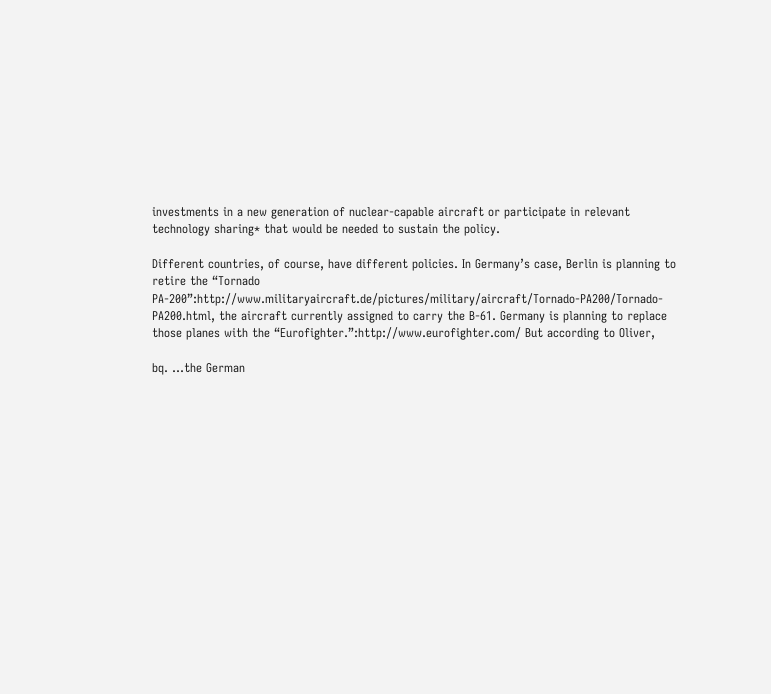investments in a new generation of nuclear-capable aircraft or participate in relevant technology sharing* that would be needed to sustain the policy.

Different countries, of course, have different policies. In Germany’s case, Berlin is planning to retire the “Tornado PA-200”:http://www.militaryaircraft.de/pictures/military/aircraft/Tornado-PA200/Tornado-PA200.html, the aircraft currently assigned to carry the B-61. Germany is planning to replace those planes with the “Eurofighter.”:http://www.eurofighter.com/ But according to Oliver,

bq. …the German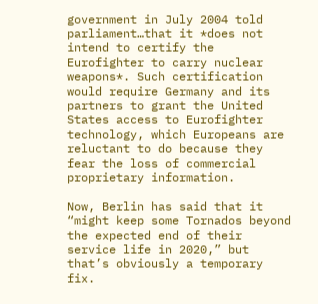government in July 2004 told parliament…that it *does not intend to certify the Eurofighter to carry nuclear weapons*. Such certification would require Germany and its partners to grant the United States access to Eurofighter technology, which Europeans are reluctant to do because they fear the loss of commercial proprietary information.

Now, Berlin has said that it “might keep some Tornados beyond the expected end of their service life in 2020,” but that’s obviously a temporary fix.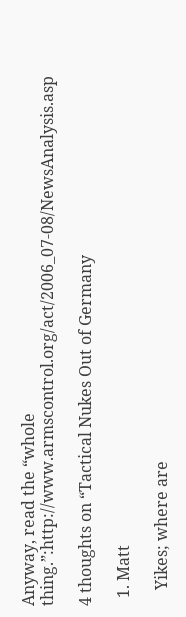Anyway, read the “whole thing.”:http://www.armscontrol.org/act/2006_07-08/NewsAnalysis.asp

4 thoughts on “Tactical Nukes Out of Germany

  1. Matt

    Yikes; where are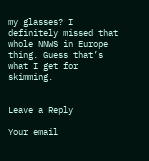my glasses? I definitely missed that whole NNWS in Europe thing. Guess that’s what I get for skimming.


Leave a Reply

Your email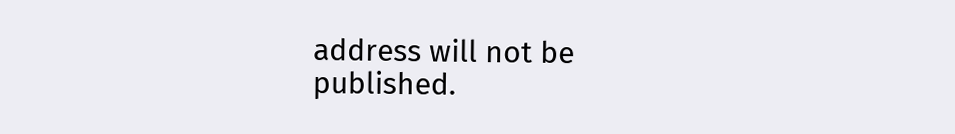address will not be published.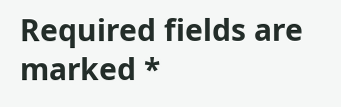Required fields are marked *